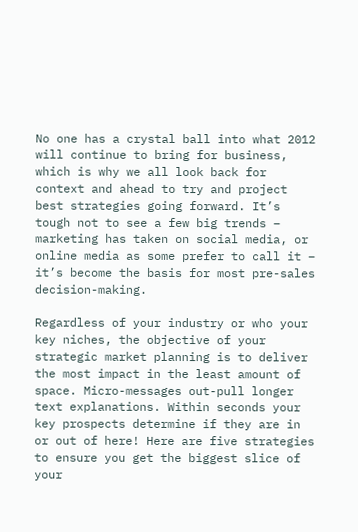No one has a crystal ball into what 2012 will continue to bring for business, which is why we all look back for context and ahead to try and project best strategies going forward. It’s tough not to see a few big trends – marketing has taken on social media, or online media as some prefer to call it – it’s become the basis for most pre-sales decision-making.

Regardless of your industry or who your key niches, the objective of your strategic market planning is to deliver the most impact in the least amount of space. Micro-messages out-pull longer text explanations. Within seconds your key prospects determine if they are in or out of here! Here are five strategies to ensure you get the biggest slice of your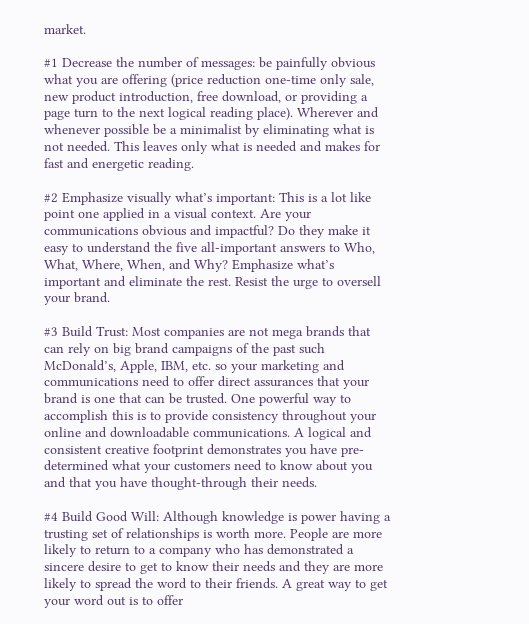market.

#1 Decrease the number of messages: be painfully obvious what you are offering (price reduction one-time only sale, new product introduction, free download, or providing a page turn to the next logical reading place). Wherever and whenever possible be a minimalist by eliminating what is not needed. This leaves only what is needed and makes for fast and energetic reading.

#2 Emphasize visually what’s important: This is a lot like point one applied in a visual context. Are your communications obvious and impactful? Do they make it easy to understand the five all-important answers to Who, What, Where, When, and Why? Emphasize what’s important and eliminate the rest. Resist the urge to oversell your brand.

#3 Build Trust: Most companies are not mega brands that can rely on big brand campaigns of the past such McDonald’s, Apple, IBM, etc. so your marketing and communications need to offer direct assurances that your brand is one that can be trusted. One powerful way to accomplish this is to provide consistency throughout your online and downloadable communications. A logical and consistent creative footprint demonstrates you have pre-determined what your customers need to know about you and that you have thought-through their needs.

#4 Build Good Will: Although knowledge is power having a trusting set of relationships is worth more. People are more likely to return to a company who has demonstrated a sincere desire to get to know their needs and they are more likely to spread the word to their friends. A great way to get your word out is to offer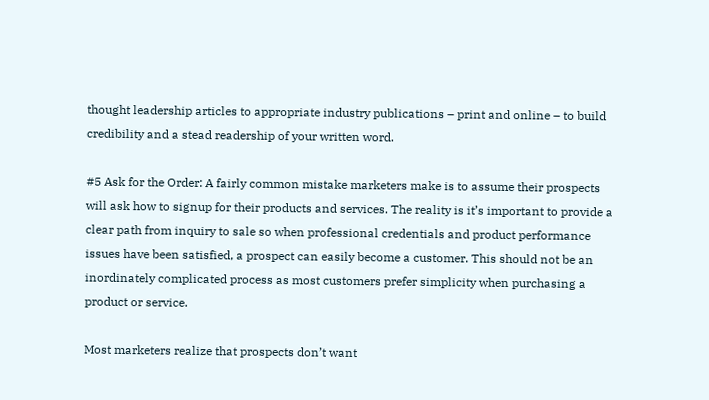thought leadership articles to appropriate industry publications – print and online – to build credibility and a stead readership of your written word.

#5 Ask for the Order: A fairly common mistake marketers make is to assume their prospects will ask how to signup for their products and services. The reality is it’s important to provide a clear path from inquiry to sale so when professional credentials and product performance issues have been satisfied, a prospect can easily become a customer. This should not be an inordinately complicated process as most customers prefer simplicity when purchasing a product or service.

Most marketers realize that prospects don’t want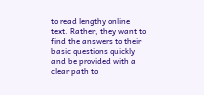to read lengthy online text. Rather, they want to find the answers to their basic questions quickly and be provided with a clear path to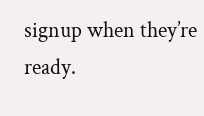signup when they’re ready.